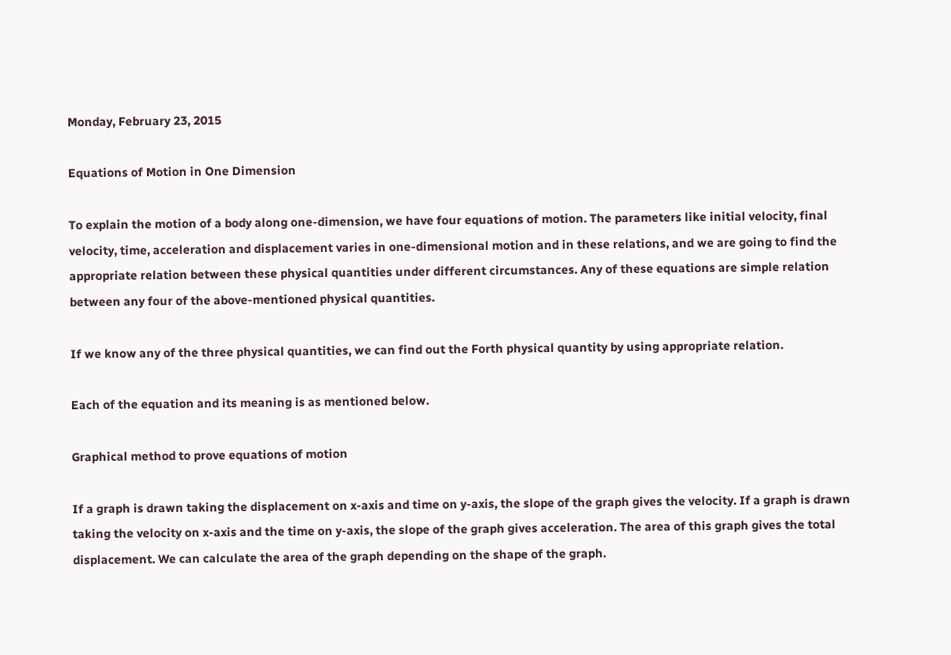Monday, February 23, 2015

Equations of Motion in One Dimension

To explain the motion of a body along one-dimension, we have four equations of motion. The parameters like initial velocity, final velocity, time, acceleration and displacement varies in one-dimensional motion and in these relations, and we are going to find the appropriate relation between these physical quantities under different circumstances. Any of these equations are simple relation between any four of the above-mentioned physical quantities.

If we know any of the three physical quantities, we can find out the Forth physical quantity by using appropriate relation.

Each of the equation and its meaning is as mentioned below.

Graphical method to prove equations of motion

If a graph is drawn taking the displacement on x-axis and time on y-axis, the slope of the graph gives the velocity. If a graph is drawn taking the velocity on x-axis and the time on y-axis, the slope of the graph gives acceleration. The area of this graph gives the total displacement. We can calculate the area of the graph depending on the shape of the graph.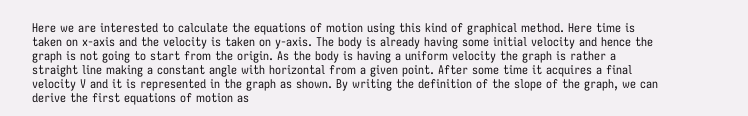Here we are interested to calculate the equations of motion using this kind of graphical method. Here time is taken on x-axis and the velocity is taken on y-axis. The body is already having some initial velocity and hence the graph is not going to start from the origin. As the body is having a uniform velocity the graph is rather a straight line making a constant angle with horizontal from a given point. After some time it acquires a final velocity V and it is represented in the graph as shown. By writing the definition of the slope of the graph, we can derive the first equations of motion as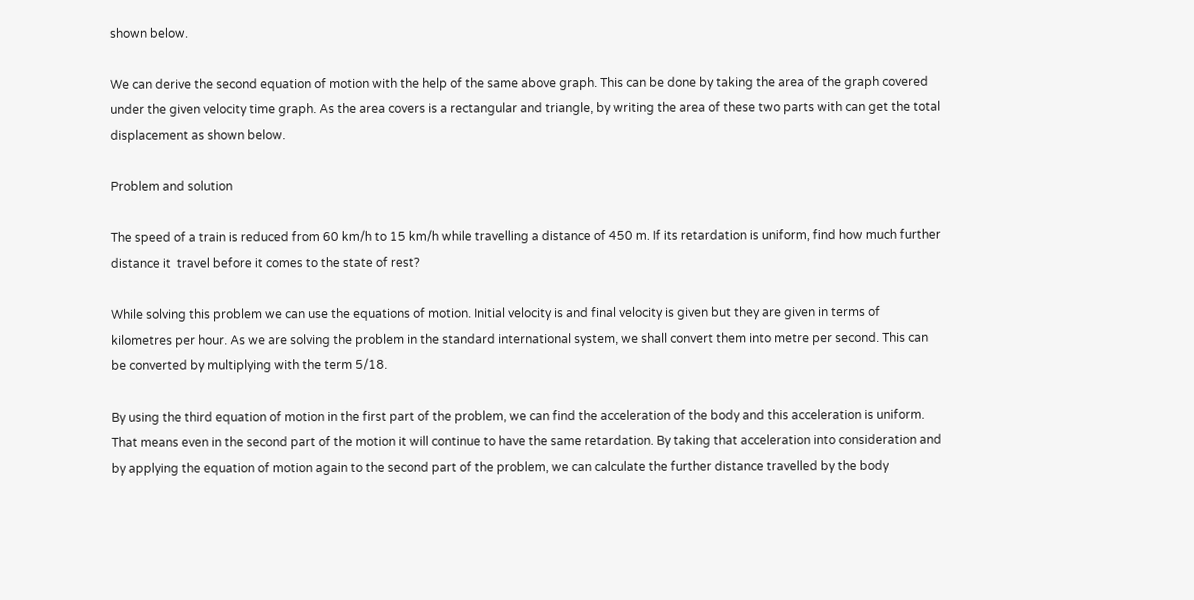shown below.

We can derive the second equation of motion with the help of the same above graph. This can be done by taking the area of the graph covered under the given velocity time graph. As the area covers is a rectangular and triangle, by writing the area of these two parts with can get the total displacement as shown below.

Problem and solution

The speed of a train is reduced from 60 km/h to 15 km/h while travelling a distance of 450 m. If its retardation is uniform, find how much further distance it  travel before it comes to the state of rest?

While solving this problem we can use the equations of motion. Initial velocity is and final velocity is given but they are given in terms of kilometres per hour. As we are solving the problem in the standard international system, we shall convert them into metre per second. This can be converted by multiplying with the term 5/18.

By using the third equation of motion in the first part of the problem, we can find the acceleration of the body and this acceleration is uniform. That means even in the second part of the motion it will continue to have the same retardation. By taking that acceleration into consideration and by applying the equation of motion again to the second part of the problem, we can calculate the further distance travelled by the body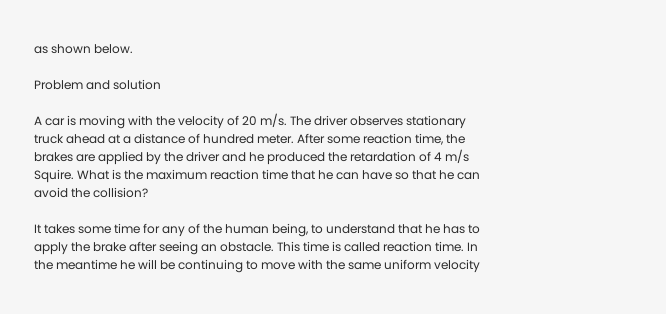as shown below.

Problem and solution

A car is moving with the velocity of 20 m/s. The driver observes stationary truck ahead at a distance of hundred meter. After some reaction time, the brakes are applied by the driver and he produced the retardation of 4 m/s Squire. What is the maximum reaction time that he can have so that he can avoid the collision?

It takes some time for any of the human being, to understand that he has to apply the brake after seeing an obstacle. This time is called reaction time. In the meantime he will be continuing to move with the same uniform velocity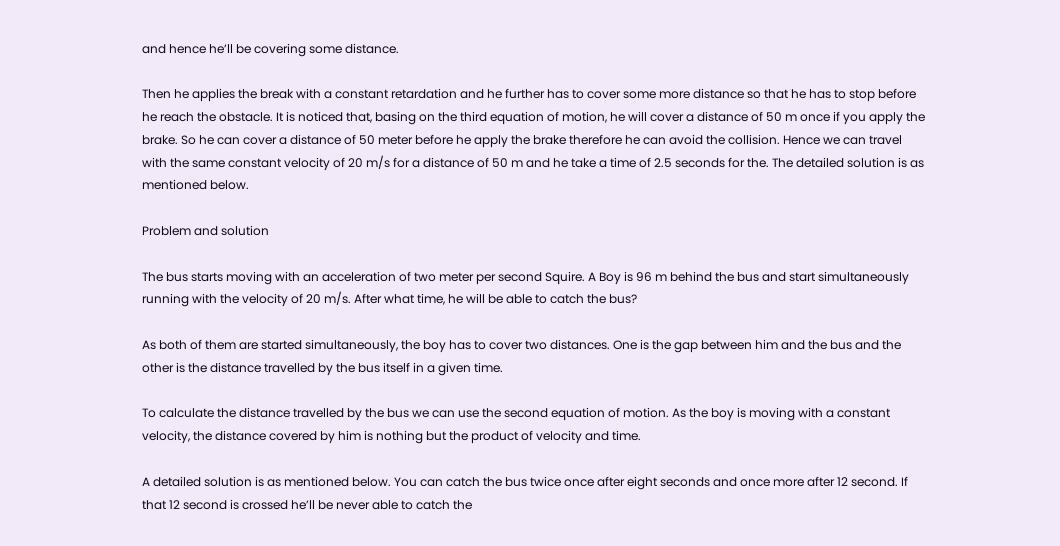and hence he’ll be covering some distance.

Then he applies the break with a constant retardation and he further has to cover some more distance so that he has to stop before he reach the obstacle. It is noticed that, basing on the third equation of motion, he will cover a distance of 50 m once if you apply the brake. So he can cover a distance of 50 meter before he apply the brake therefore he can avoid the collision. Hence we can travel with the same constant velocity of 20 m/s for a distance of 50 m and he take a time of 2.5 seconds for the. The detailed solution is as mentioned below.

Problem and solution

The bus starts moving with an acceleration of two meter per second Squire. A Boy is 96 m behind the bus and start simultaneously running with the velocity of 20 m/s. After what time, he will be able to catch the bus?

As both of them are started simultaneously, the boy has to cover two distances. One is the gap between him and the bus and the other is the distance travelled by the bus itself in a given time.

To calculate the distance travelled by the bus we can use the second equation of motion. As the boy is moving with a constant velocity, the distance covered by him is nothing but the product of velocity and time.

A detailed solution is as mentioned below. You can catch the bus twice once after eight seconds and once more after 12 second. If that 12 second is crossed he’ll be never able to catch the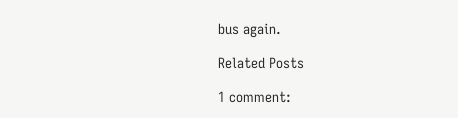bus again.

Related Posts

1 comment: